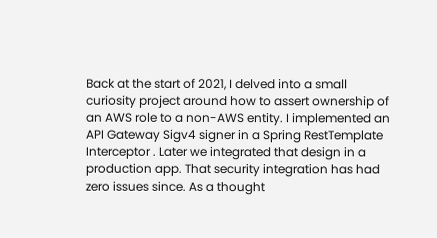Back at the start of 2021, I delved into a small curiosity project around how to assert ownership of an AWS role to a non-AWS entity. I implemented an API Gateway Sigv4 signer in a Spring RestTemplate Interceptor . Later we integrated that design in a production app. That security integration has had zero issues since. As a thought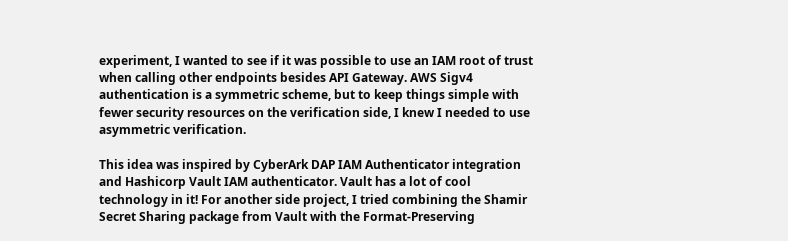experiment, I wanted to see if it was possible to use an IAM root of trust when calling other endpoints besides API Gateway. AWS Sigv4 authentication is a symmetric scheme, but to keep things simple with fewer security resources on the verification side, I knew I needed to use asymmetric verification.

This idea was inspired by CyberArk DAP IAM Authenticator integration and Hashicorp Vault IAM authenticator. Vault has a lot of cool technology in it! For another side project, I tried combining the Shamir Secret Sharing package from Vault with the Format-Preserving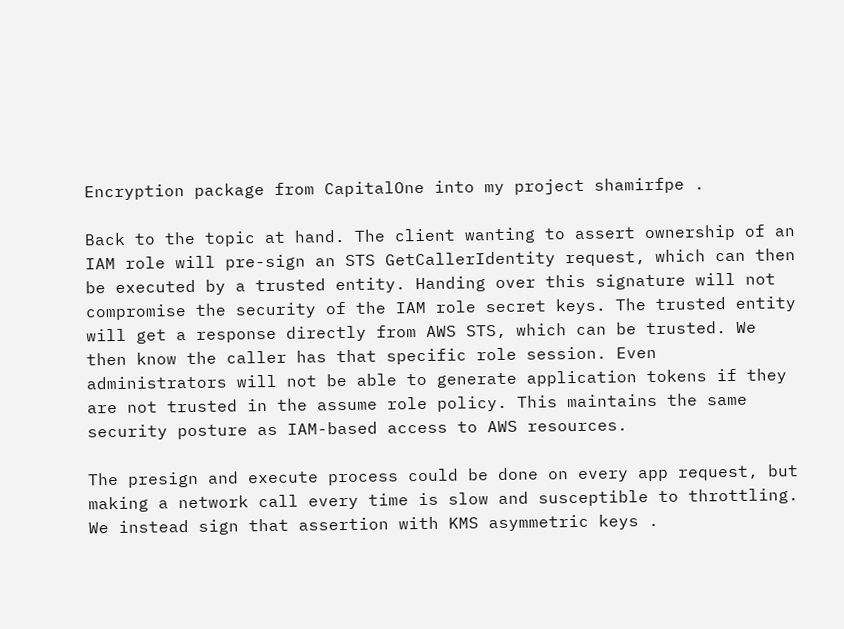Encryption package from CapitalOne into my project shamirfpe .

Back to the topic at hand. The client wanting to assert ownership of an IAM role will pre-sign an STS GetCallerIdentity request, which can then be executed by a trusted entity. Handing over this signature will not compromise the security of the IAM role secret keys. The trusted entity will get a response directly from AWS STS, which can be trusted. We then know the caller has that specific role session. Even administrators will not be able to generate application tokens if they are not trusted in the assume role policy. This maintains the same security posture as IAM-based access to AWS resources.

The presign and execute process could be done on every app request, but making a network call every time is slow and susceptible to throttling. We instead sign that assertion with KMS asymmetric keys .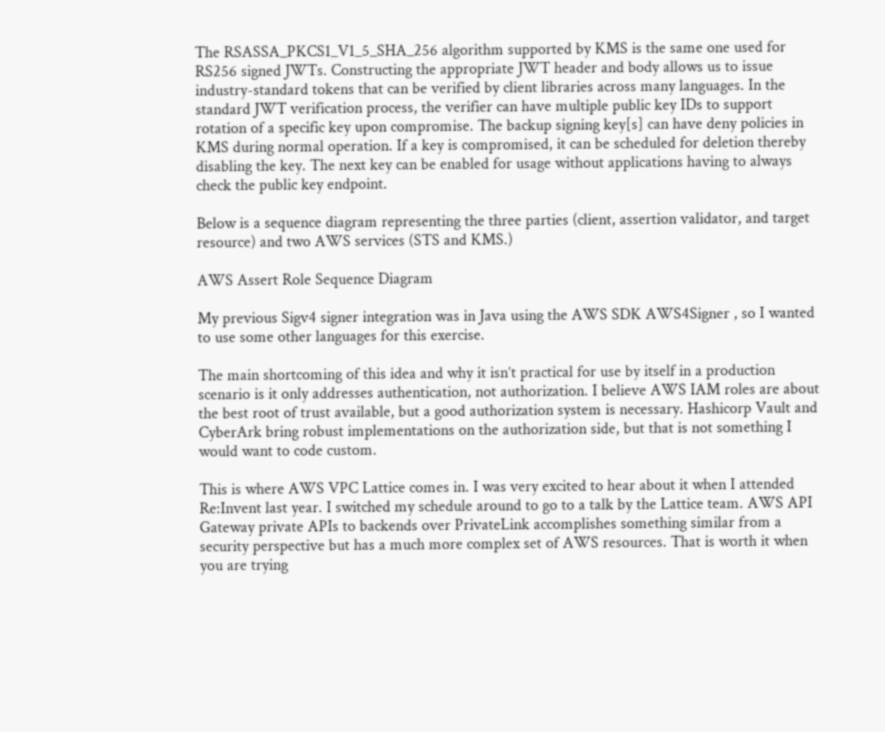The RSASSA_PKCS1_V1_5_SHA_256 algorithm supported by KMS is the same one used for RS256 signed JWTs. Constructing the appropriate JWT header and body allows us to issue industry-standard tokens that can be verified by client libraries across many languages. In the standard JWT verification process, the verifier can have multiple public key IDs to support rotation of a specific key upon compromise. The backup signing key[s] can have deny policies in KMS during normal operation. If a key is compromised, it can be scheduled for deletion thereby disabling the key. The next key can be enabled for usage without applications having to always check the public key endpoint.

Below is a sequence diagram representing the three parties (client, assertion validator, and target resource) and two AWS services (STS and KMS.)

AWS Assert Role Sequence Diagram

My previous Sigv4 signer integration was in Java using the AWS SDK AWS4Signer , so I wanted to use some other languages for this exercise.

The main shortcoming of this idea and why it isn’t practical for use by itself in a production scenario is it only addresses authentication, not authorization. I believe AWS IAM roles are about the best root of trust available, but a good authorization system is necessary. Hashicorp Vault and CyberArk bring robust implementations on the authorization side, but that is not something I would want to code custom.

This is where AWS VPC Lattice comes in. I was very excited to hear about it when I attended Re:Invent last year. I switched my schedule around to go to a talk by the Lattice team. AWS API Gateway private APIs to backends over PrivateLink accomplishes something similar from a security perspective but has a much more complex set of AWS resources. That is worth it when you are trying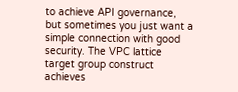to achieve API governance, but sometimes you just want a simple connection with good security. The VPC lattice target group construct achieves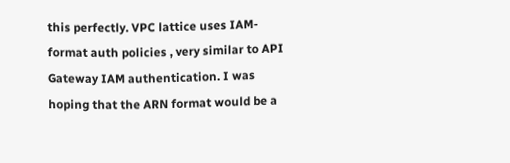this perfectly. VPC lattice uses IAM-format auth policies , very similar to API Gateway IAM authentication. I was hoping that the ARN format would be a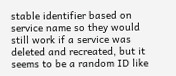stable identifier based on service name so they would still work if a service was deleted and recreated, but it seems to be a random ID like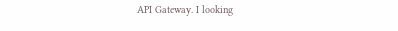API Gateway. I looking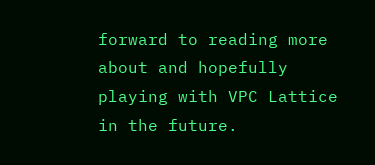forward to reading more about and hopefully playing with VPC Lattice in the future.